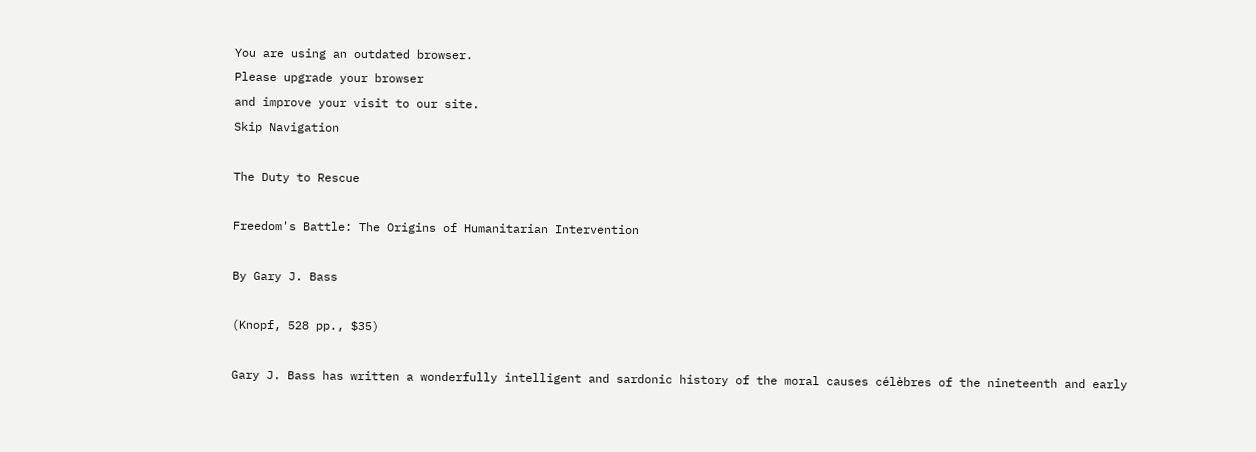You are using an outdated browser.
Please upgrade your browser
and improve your visit to our site.
Skip Navigation

The Duty to Rescue

Freedom's Battle: The Origins of Humanitarian Intervention

By Gary J. Bass

(Knopf, 528 pp., $35)

Gary J. Bass has written a wonderfully intelligent and sardonic history of the moral causes célèbres of the nineteenth and early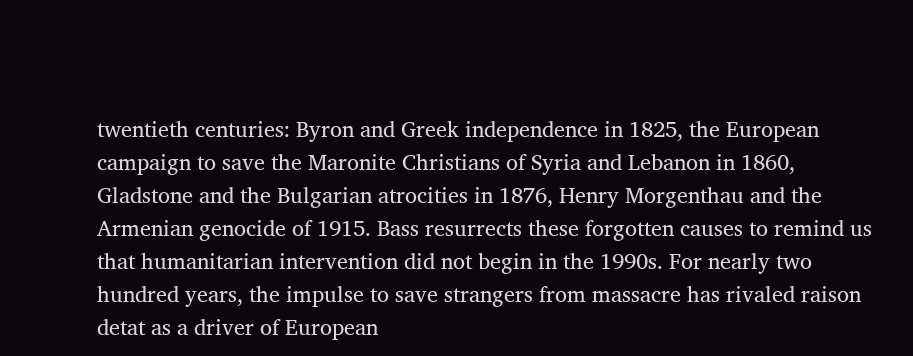twentieth centuries: Byron and Greek independence in 1825, the European campaign to save the Maronite Christians of Syria and Lebanon in 1860, Gladstone and the Bulgarian atrocities in 1876, Henry Morgenthau and the Armenian genocide of 1915. Bass resurrects these forgotten causes to remind us that humanitarian intervention did not begin in the 1990s. For nearly two hundred years, the impulse to save strangers from massacre has rivaled raison detat as a driver of European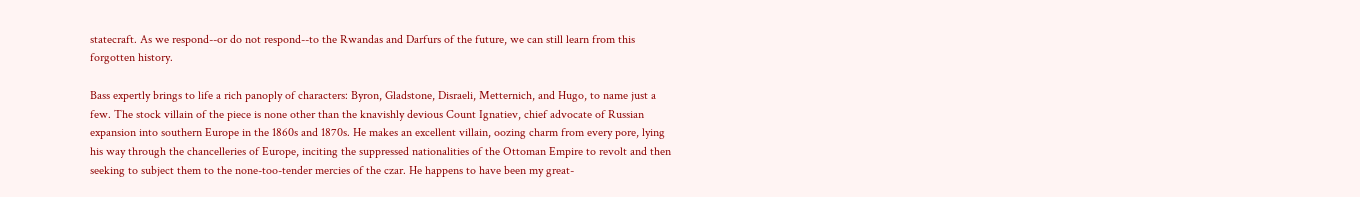statecraft. As we respond--or do not respond--to the Rwandas and Darfurs of the future, we can still learn from this forgotten history.

Bass expertly brings to life a rich panoply of characters: Byron, Gladstone, Disraeli, Metternich, and Hugo, to name just a few. The stock villain of the piece is none other than the knavishly devious Count Ignatiev, chief advocate of Russian expansion into southern Europe in the 1860s and 1870s. He makes an excellent villain, oozing charm from every pore, lying his way through the chancelleries of Europe, inciting the suppressed nationalities of the Ottoman Empire to revolt and then seeking to subject them to the none-too-tender mercies of the czar. He happens to have been my great-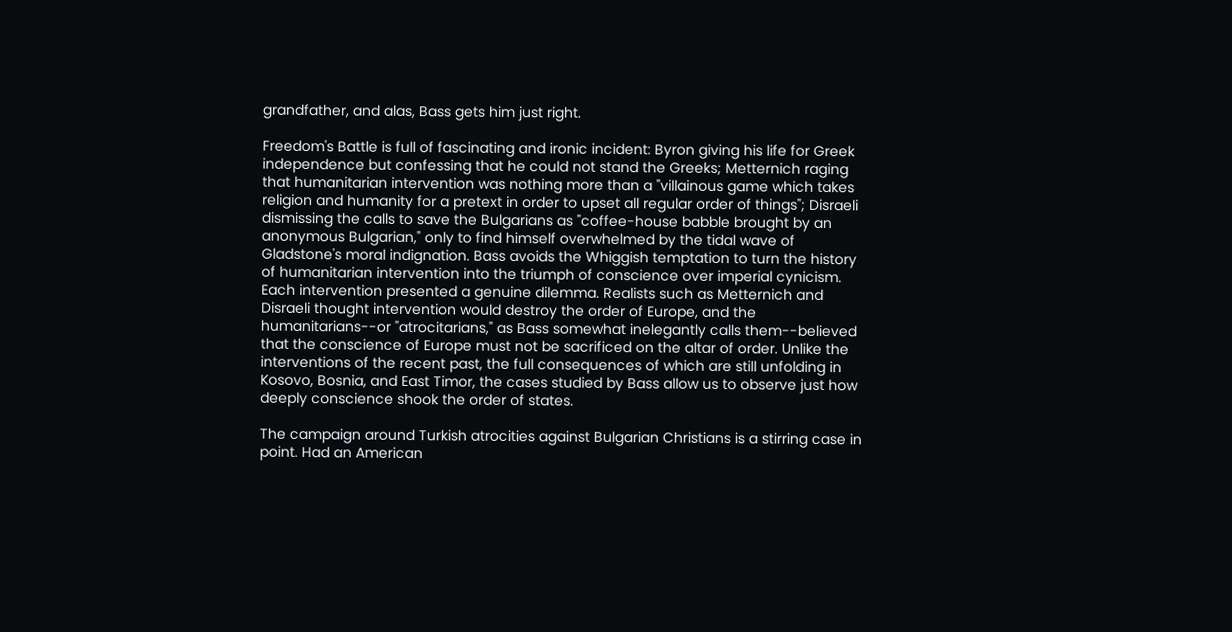grandfather, and alas, Bass gets him just right.

Freedom's Battle is full of fascinating and ironic incident: Byron giving his life for Greek independence but confessing that he could not stand the Greeks; Metternich raging that humanitarian intervention was nothing more than a "villainous game which takes religion and humanity for a pretext in order to upset all regular order of things"; Disraeli dismissing the calls to save the Bulgarians as "coffee-house babble brought by an anonymous Bulgarian," only to find himself overwhelmed by the tidal wave of Gladstone's moral indignation. Bass avoids the Whiggish temptation to turn the history of humanitarian intervention into the triumph of conscience over imperial cynicism. Each intervention presented a genuine dilemma. Realists such as Metternich and Disraeli thought intervention would destroy the order of Europe, and the humanitarians--or "atrocitarians," as Bass somewhat inelegantly calls them--believed that the conscience of Europe must not be sacrificed on the altar of order. Unlike the interventions of the recent past, the full consequences of which are still unfolding in Kosovo, Bosnia, and East Timor, the cases studied by Bass allow us to observe just how deeply conscience shook the order of states.

The campaign around Turkish atrocities against Bulgarian Christians is a stirring case in point. Had an American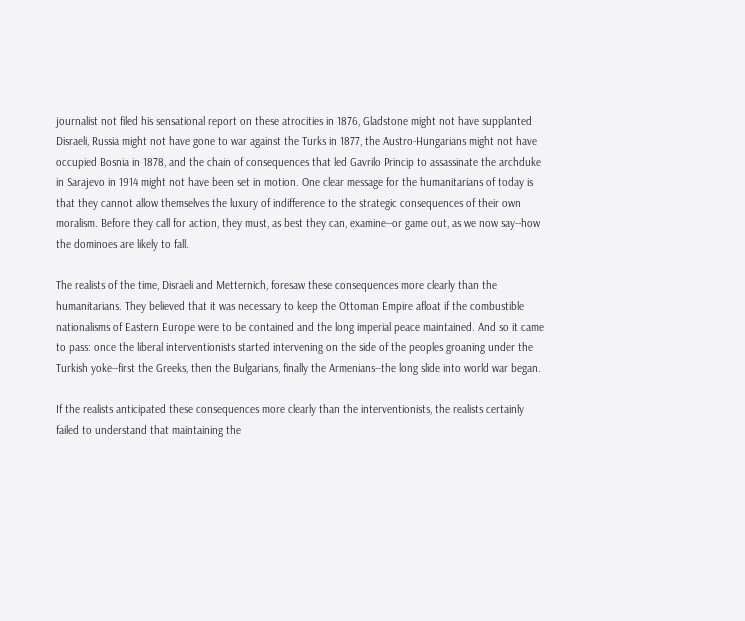journalist not filed his sensational report on these atrocities in 1876, Gladstone might not have supplanted Disraeli, Russia might not have gone to war against the Turks in 1877, the Austro-Hungarians might not have occupied Bosnia in 1878, and the chain of consequences that led Gavrilo Princip to assassinate the archduke in Sarajevo in 1914 might not have been set in motion. One clear message for the humanitarians of today is that they cannot allow themselves the luxury of indifference to the strategic consequences of their own moralism. Before they call for action, they must, as best they can, examine--or game out, as we now say--how the dominoes are likely to fall.

The realists of the time, Disraeli and Metternich, foresaw these consequences more clearly than the humanitarians. They believed that it was necessary to keep the Ottoman Empire afloat if the combustible nationalisms of Eastern Europe were to be contained and the long imperial peace maintained. And so it came to pass: once the liberal interventionists started intervening on the side of the peoples groaning under the Turkish yoke--first the Greeks, then the Bulgarians, finally the Armenians--the long slide into world war began.

If the realists anticipated these consequences more clearly than the interventionists, the realists certainly failed to understand that maintaining the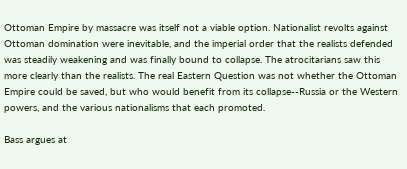Ottoman Empire by massacre was itself not a viable option. Nationalist revolts against Ottoman domination were inevitable, and the imperial order that the realists defended was steadily weakening and was finally bound to collapse. The atrocitarians saw this more clearly than the realists. The real Eastern Question was not whether the Ottoman Empire could be saved, but who would benefit from its collapse--Russia or the Western powers, and the various nationalisms that each promoted.

Bass argues at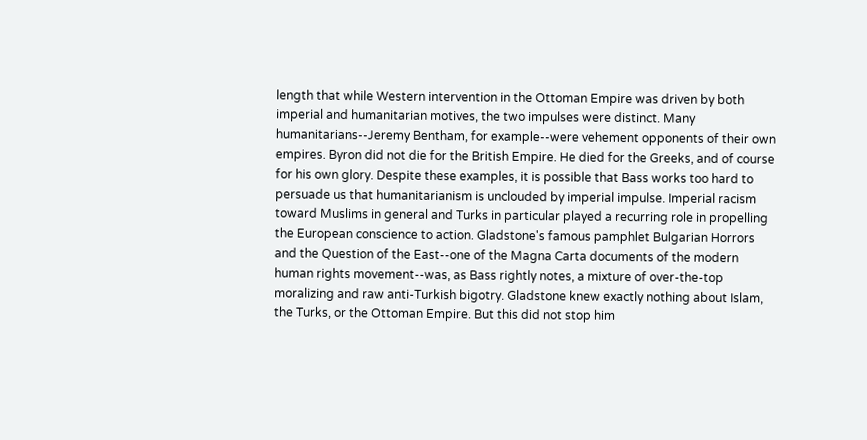length that while Western intervention in the Ottoman Empire was driven by both imperial and humanitarian motives, the two impulses were distinct. Many humanitarians--Jeremy Bentham, for example--were vehement opponents of their own empires. Byron did not die for the British Empire. He died for the Greeks, and of course for his own glory. Despite these examples, it is possible that Bass works too hard to persuade us that humanitarianism is unclouded by imperial impulse. Imperial racism toward Muslims in general and Turks in particular played a recurring role in propelling the European conscience to action. Gladstone's famous pamphlet Bulgarian Horrors and the Question of the East--one of the Magna Carta documents of the modern human rights movement--was, as Bass rightly notes, a mixture of over-the-top moralizing and raw anti-Turkish bigotry. Gladstone knew exactly nothing about Islam, the Turks, or the Ottoman Empire. But this did not stop him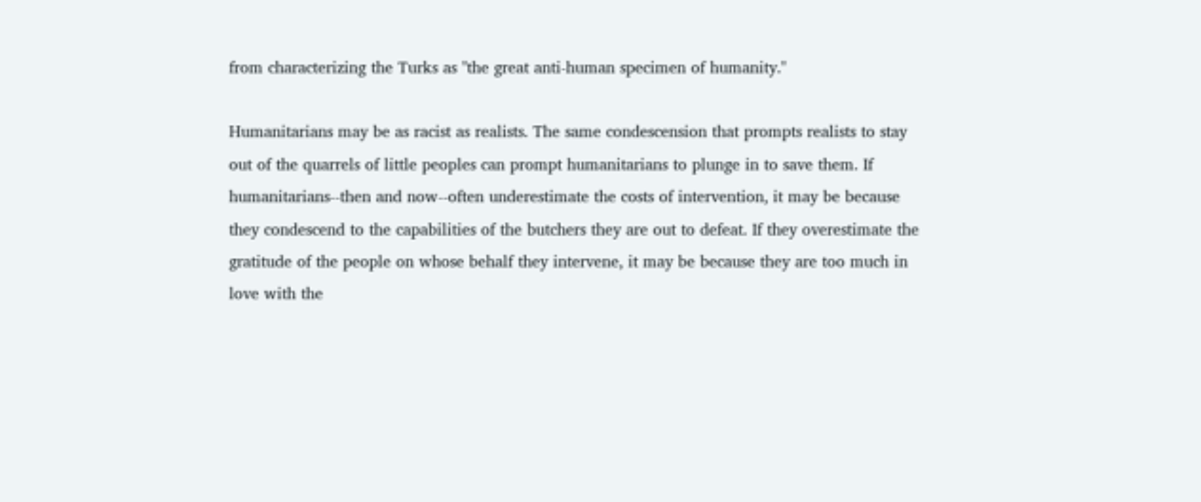from characterizing the Turks as "the great anti-human specimen of humanity."

Humanitarians may be as racist as realists. The same condescension that prompts realists to stay out of the quarrels of little peoples can prompt humanitarians to plunge in to save them. If humanitarians--then and now--often underestimate the costs of intervention, it may be because they condescend to the capabilities of the butchers they are out to defeat. If they overestimate the gratitude of the people on whose behalf they intervene, it may be because they are too much in love with the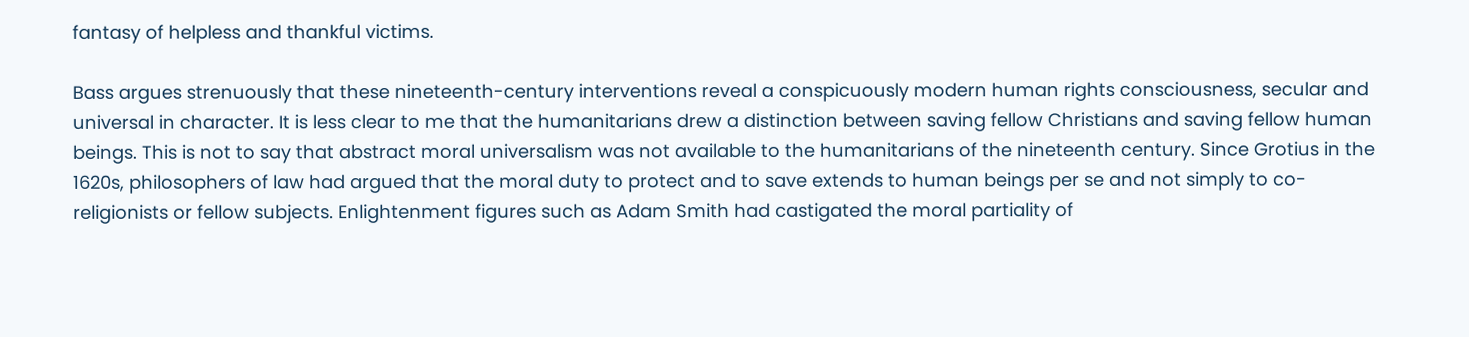fantasy of helpless and thankful victims.

Bass argues strenuously that these nineteenth-century interventions reveal a conspicuously modern human rights consciousness, secular and universal in character. It is less clear to me that the humanitarians drew a distinction between saving fellow Christians and saving fellow human beings. This is not to say that abstract moral universalism was not available to the humanitarians of the nineteenth century. Since Grotius in the 1620s, philosophers of law had argued that the moral duty to protect and to save extends to human beings per se and not simply to co-religionists or fellow subjects. Enlightenment figures such as Adam Smith had castigated the moral partiality of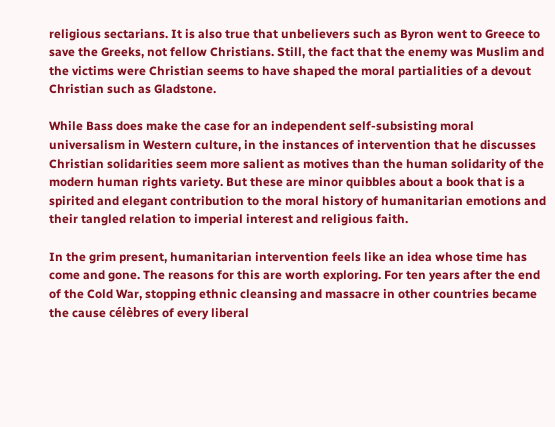religious sectarians. It is also true that unbelievers such as Byron went to Greece to save the Greeks, not fellow Christians. Still, the fact that the enemy was Muslim and the victims were Christian seems to have shaped the moral partialities of a devout Christian such as Gladstone.

While Bass does make the case for an independent self-subsisting moral universalism in Western culture, in the instances of intervention that he discusses Christian solidarities seem more salient as motives than the human solidarity of the modern human rights variety. But these are minor quibbles about a book that is a spirited and elegant contribution to the moral history of humanitarian emotions and their tangled relation to imperial interest and religious faith.

In the grim present, humanitarian intervention feels like an idea whose time has come and gone. The reasons for this are worth exploring. For ten years after the end of the Cold War, stopping ethnic cleansing and massacre in other countries became the cause célèbres of every liberal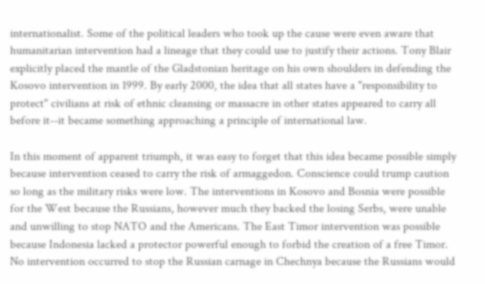internationalist. Some of the political leaders who took up the cause were even aware that humanitarian intervention had a lineage that they could use to justify their actions. Tony Blair explicitly placed the mantle of the Gladstonian heritage on his own shoulders in defending the Kosovo intervention in 1999. By early 2000, the idea that all states have a "responsibility to protect" civilians at risk of ethnic cleansing or massacre in other states appeared to carry all before it--it became something approaching a principle of international law.

In this moment of apparent triumph, it was easy to forget that this idea became possible simply because intervention ceased to carry the risk of armaggedon. Conscience could trump caution so long as the military risks were low. The interventions in Kosovo and Bosnia were possible for the West because the Russians, however much they backed the losing Serbs, were unable and unwilling to stop NATO and the Americans. The East Timor intervention was possible because Indonesia lacked a protector powerful enough to forbid the creation of a free Timor. No intervention occurred to stop the Russian carnage in Chechnya because the Russians would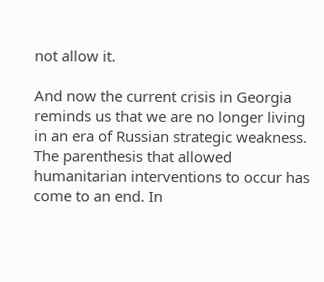not allow it.

And now the current crisis in Georgia reminds us that we are no longer living in an era of Russian strategic weakness. The parenthesis that allowed humanitarian interventions to occur has come to an end. In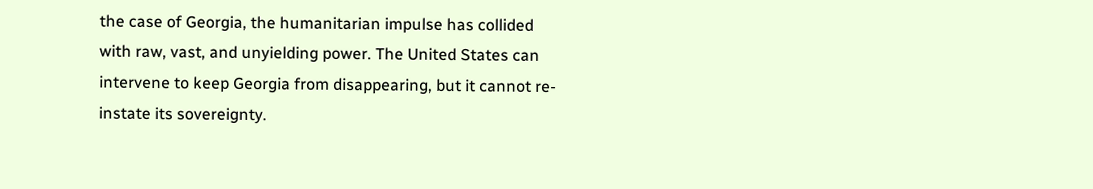the case of Georgia, the humanitarian impulse has collided with raw, vast, and unyielding power. The United States can intervene to keep Georgia from disappearing, but it cannot re-instate its sovereignty.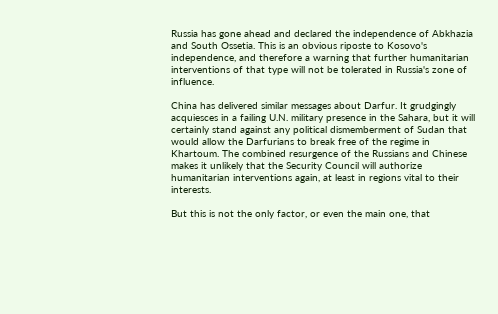Russia has gone ahead and declared the independence of Abkhazia and South Ossetia. This is an obvious riposte to Kosovo's independence, and therefore a warning that further humanitarian interventions of that type will not be tolerated in Russia's zone of influence.

China has delivered similar messages about Darfur. It grudgingly acquiesces in a failing U.N. military presence in the Sahara, but it will certainly stand against any political dismemberment of Sudan that would allow the Darfurians to break free of the regime in Khartoum. The combined resurgence of the Russians and Chinese makes it unlikely that the Security Council will authorize humanitarian interventions again, at least in regions vital to their interests.

But this is not the only factor, or even the main one, that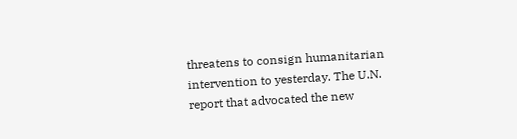threatens to consign humanitarian intervention to yesterday. The U.N. report that advocated the new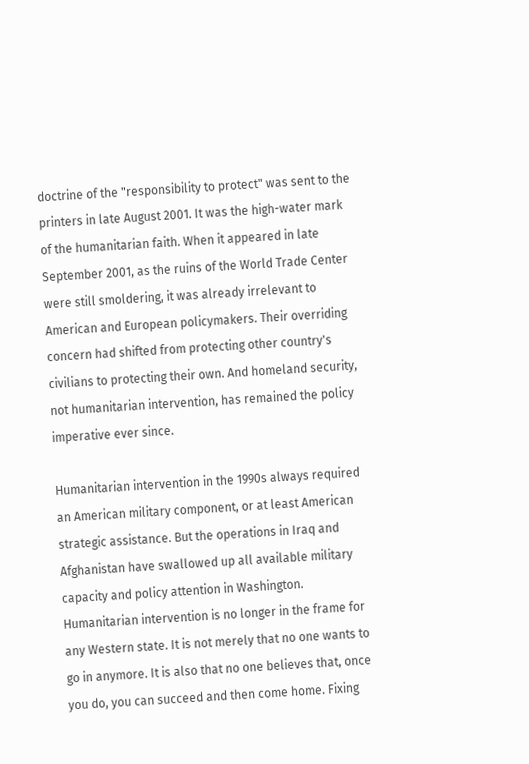doctrine of the "responsibility to protect" was sent to the printers in late August 2001. It was the high-water mark of the humanitarian faith. When it appeared in late September 2001, as the ruins of the World Trade Center were still smoldering, it was already irrelevant to American and European policymakers. Their overriding concern had shifted from protecting other country's civilians to protecting their own. And homeland security, not humanitarian intervention, has remained the policy imperative ever since.

Humanitarian intervention in the 1990s always required an American military component, or at least American strategic assistance. But the operations in Iraq and Afghanistan have swallowed up all available military capacity and policy attention in Washington. Humanitarian intervention is no longer in the frame for any Western state. It is not merely that no one wants to go in anymore. It is also that no one believes that, once you do, you can succeed and then come home. Fixing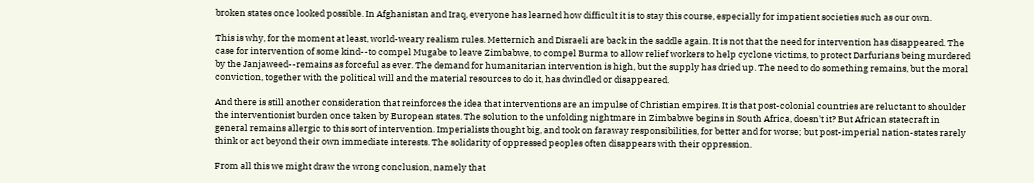broken states once looked possible. In Afghanistan and Iraq, everyone has learned how difficult it is to stay this course, especially for impatient societies such as our own.

This is why, for the moment at least, world-weary realism rules. Metternich and Disraeli are back in the saddle again. It is not that the need for intervention has disappeared. The case for intervention of some kind--to compel Mugabe to leave Zimbabwe, to compel Burma to allow relief workers to help cyclone victims, to protect Darfurians being murdered by the Janjaweed--remains as forceful as ever. The demand for humanitarian intervention is high, but the supply has dried up. The need to do something remains, but the moral conviction, together with the political will and the material resources to do it, has dwindled or disappeared.

And there is still another consideration that reinforces the idea that interventions are an impulse of Christian empires. It is that post-colonial countries are reluctant to shoulder the interventionist burden once taken by European states. The solution to the unfolding nightmare in Zimbabwe begins in South Africa, doesn't it? But African statecraft in general remains allergic to this sort of intervention. Imperialists thought big, and took on faraway responsibilities, for better and for worse; but post-imperial nation-states rarely think or act beyond their own immediate interests. The solidarity of oppressed peoples often disappears with their oppression.

From all this we might draw the wrong conclusion, namely that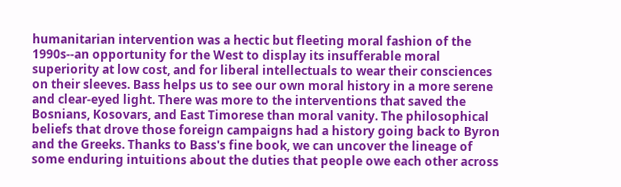humanitarian intervention was a hectic but fleeting moral fashion of the 1990s--an opportunity for the West to display its insufferable moral superiority at low cost, and for liberal intellectuals to wear their consciences on their sleeves. Bass helps us to see our own moral history in a more serene and clear-eyed light. There was more to the interventions that saved the Bosnians, Kosovars, and East Timorese than moral vanity. The philosophical beliefs that drove those foreign campaigns had a history going back to Byron and the Greeks. Thanks to Bass's fine book, we can uncover the lineage of some enduring intuitions about the duties that people owe each other across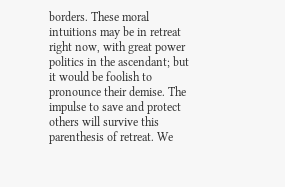borders. These moral intuitions may be in retreat right now, with great power politics in the ascendant; but it would be foolish to pronounce their demise. The impulse to save and protect others will survive this parenthesis of retreat. We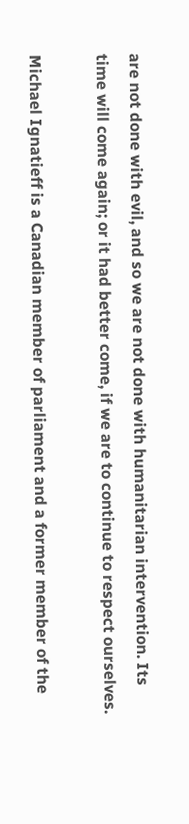are not done with evil, and so we are not done with humanitarian intervention. Its time will come again; or it had better come, if we are to continue to respect ourselves.

Michael Ignatieff is a Canadian member of parliament and a former member of the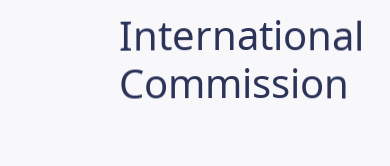International Commission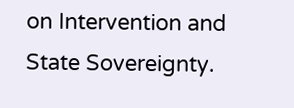on Intervention and State Sovereignty.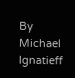By Michael Ignatieff